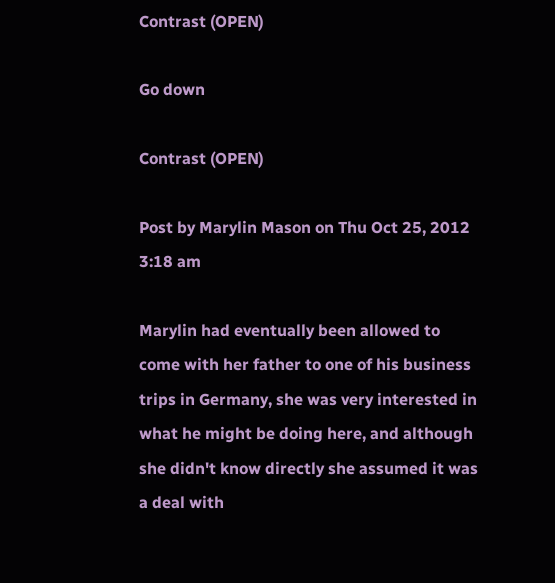Contrast (OPEN)

Go down

Contrast (OPEN)

Post by Marylin Mason on Thu Oct 25, 2012 3:18 am

Marylin had eventually been allowed to come with her father to one of his business trips in Germany, she was very interested in what he might be doing here, and although she didn't know directly she assumed it was a deal with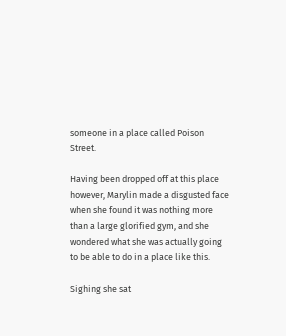someone in a place called Poison Street.

Having been dropped off at this place however, Marylin made a disgusted face when she found it was nothing more than a large glorified gym, and she wondered what she was actually going to be able to do in a place like this.

Sighing she sat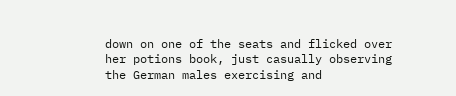down on one of the seats and flicked over her potions book, just casually observing the German males exercising and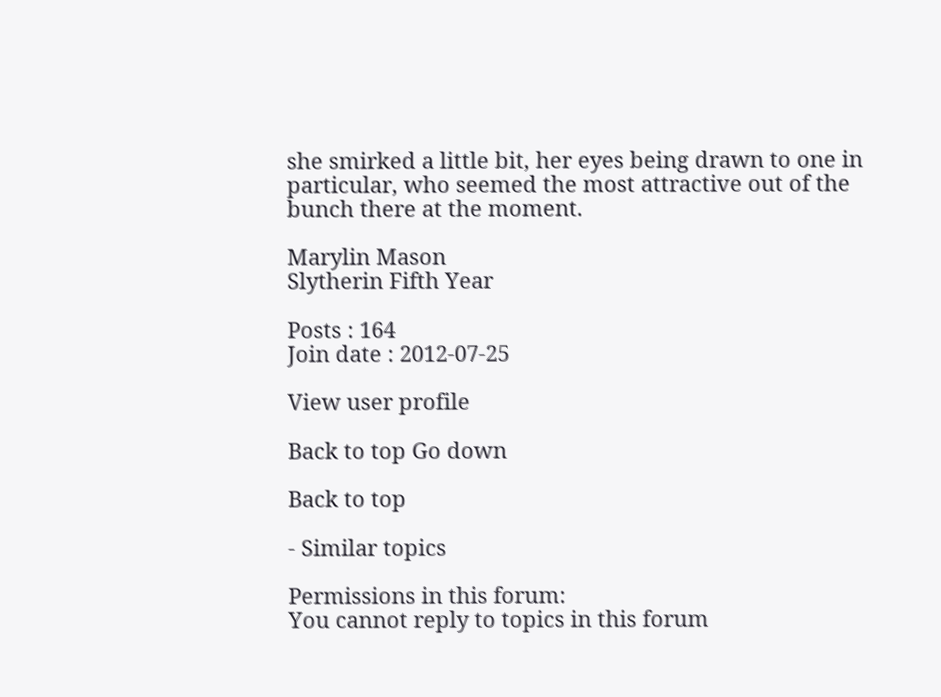she smirked a little bit, her eyes being drawn to one in particular, who seemed the most attractive out of the bunch there at the moment.

Marylin Mason
Slytherin Fifth Year

Posts : 164
Join date : 2012-07-25

View user profile

Back to top Go down

Back to top

- Similar topics

Permissions in this forum:
You cannot reply to topics in this forum